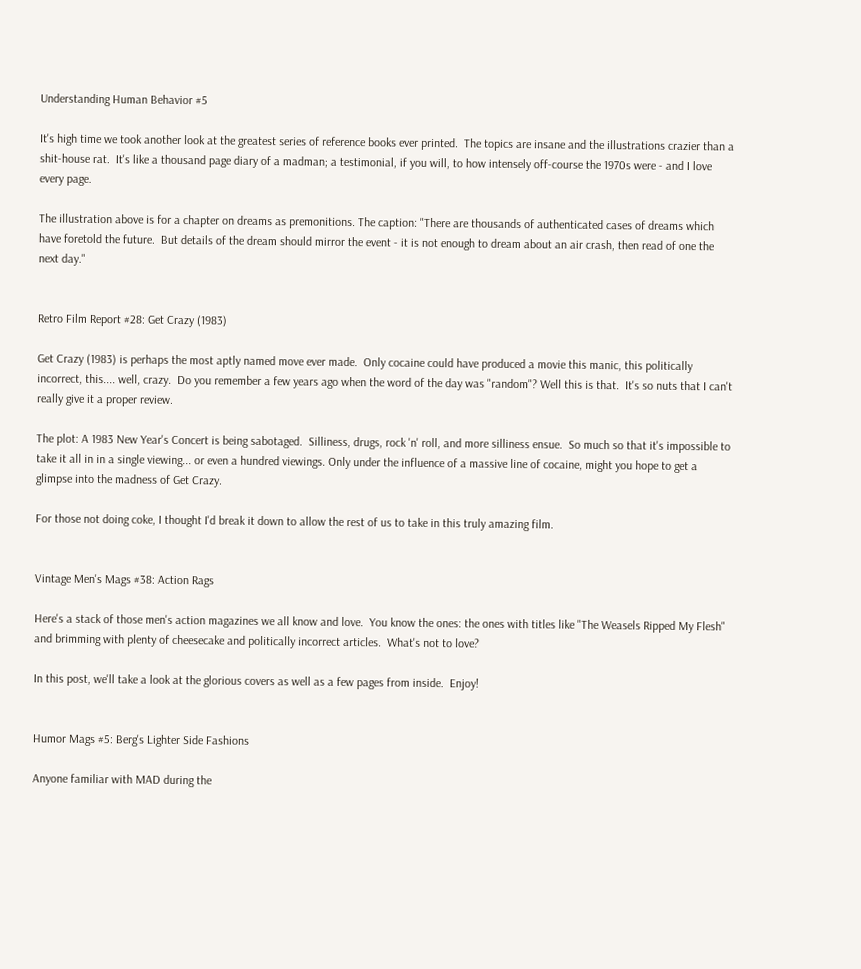Understanding Human Behavior #5

It's high time we took another look at the greatest series of reference books ever printed.  The topics are insane and the illustrations crazier than a shit-house rat.  It's like a thousand page diary of a madman; a testimonial, if you will, to how intensely off-course the 1970s were - and I love every page.

The illustration above is for a chapter on dreams as premonitions. The caption: "There are thousands of authenticated cases of dreams which have foretold the future.  But details of the dream should mirror the event - it is not enough to dream about an air crash, then read of one the next day."


Retro Film Report #28: Get Crazy (1983)

Get Crazy (1983) is perhaps the most aptly named move ever made.  Only cocaine could have produced a movie this manic, this politically incorrect, this.... well, crazy.  Do you remember a few years ago when the word of the day was "random"? Well this is that.  It's so nuts that I can't really give it a proper review.

The plot: A 1983 New Year's Concert is being sabotaged.  Silliness, drugs, rock 'n' roll, and more silliness ensue.  So much so that it's impossible to take it all in in a single viewing... or even a hundred viewings. Only under the influence of a massive line of cocaine, might you hope to get a glimpse into the madness of Get Crazy.

For those not doing coke, I thought I'd break it down to allow the rest of us to take in this truly amazing film.


Vintage Men's Mags #38: Action Rags

Here's a stack of those men's action magazines we all know and love.  You know the ones: the ones with titles like "The Weasels Ripped My Flesh" and brimming with plenty of cheesecake and politically incorrect articles.  What's not to love?

In this post, we'll take a look at the glorious covers as well as a few pages from inside.  Enjoy!


Humor Mags #5: Berg's Lighter Side Fashions

Anyone familiar with MAD during the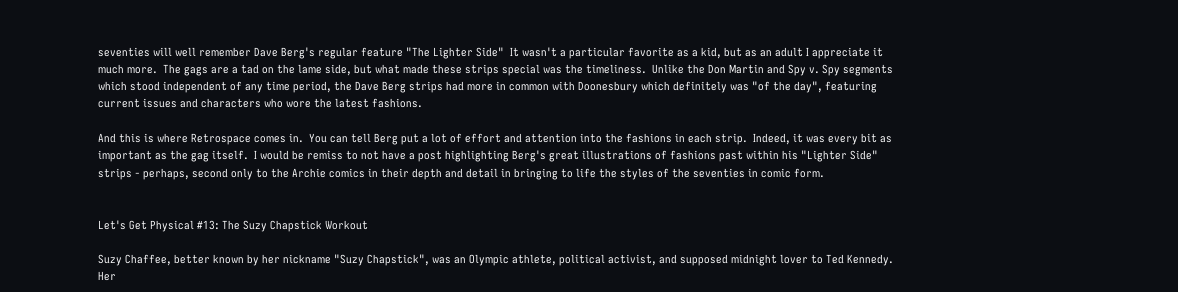seventies will well remember Dave Berg's regular feature "The Lighter Side"  It wasn't a particular favorite as a kid, but as an adult I appreciate it much more.  The gags are a tad on the lame side, but what made these strips special was the timeliness.  Unlike the Don Martin and Spy v. Spy segments which stood independent of any time period, the Dave Berg strips had more in common with Doonesbury which definitely was "of the day", featuring current issues and characters who wore the latest fashions.

And this is where Retrospace comes in.  You can tell Berg put a lot of effort and attention into the fashions in each strip.  Indeed, it was every bit as important as the gag itself.  I would be remiss to not have a post highlighting Berg's great illustrations of fashions past within his "Lighter Side" strips - perhaps, second only to the Archie comics in their depth and detail in bringing to life the styles of the seventies in comic form.


Let's Get Physical #13: The Suzy Chapstick Workout

Suzy Chaffee, better known by her nickname "Suzy Chapstick", was an Olympic athlete, political activist, and supposed midnight lover to Ted Kennedy.  Her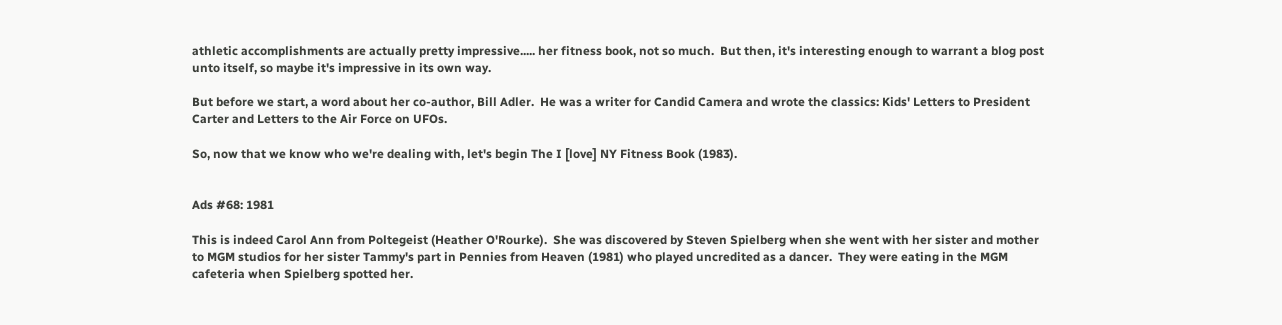athletic accomplishments are actually pretty impressive..... her fitness book, not so much.  But then, it's interesting enough to warrant a blog post unto itself, so maybe it's impressive in its own way.

But before we start, a word about her co-author, Bill Adler.  He was a writer for Candid Camera and wrote the classics: Kids' Letters to President Carter and Letters to the Air Force on UFOs.

So, now that we know who we're dealing with, let's begin The I [love] NY Fitness Book (1983).


Ads #68: 1981

This is indeed Carol Ann from Poltegeist (Heather O'Rourke).  She was discovered by Steven Spielberg when she went with her sister and mother to MGM studios for her sister Tammy's part in Pennies from Heaven (1981) who played uncredited as a dancer.  They were eating in the MGM cafeteria when Spielberg spotted her.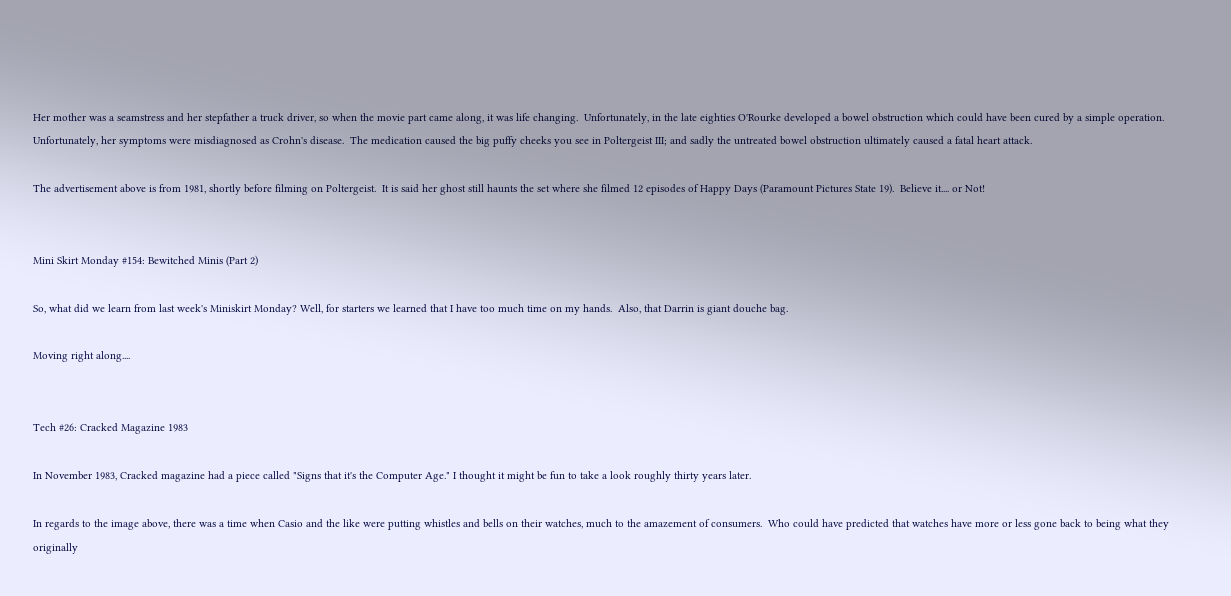Her mother was a seamstress and her stepfather a truck driver, so when the movie part came along, it was life changing.  Unfortunately, in the late eighties O'Rourke developed a bowel obstruction which could have been cured by a simple operation.  Unfortunately, her symptoms were misdiagnosed as Crohn's disease.  The medication caused the big puffy cheeks you see in Poltergeist III; and sadly the untreated bowel obstruction ultimately caused a fatal heart attack.

The advertisement above is from 1981, shortly before filming on Poltergeist.  It is said her ghost still haunts the set where she filmed 12 episodes of Happy Days (Paramount Pictures State 19).  Believe it.... or Not!


Mini Skirt Monday #154: Bewitched Minis (Part 2)

So, what did we learn from last week's Miniskirt Monday? Well, for starters we learned that I have too much time on my hands.  Also, that Darrin is giant douche bag.

Moving right along....


Tech #26: Cracked Magazine 1983

In November 1983, Cracked magazine had a piece called "Signs that it's the Computer Age." I thought it might be fun to take a look roughly thirty years later.

In regards to the image above, there was a time when Casio and the like were putting whistles and bells on their watches, much to the amazement of consumers.  Who could have predicted that watches have more or less gone back to being what they originally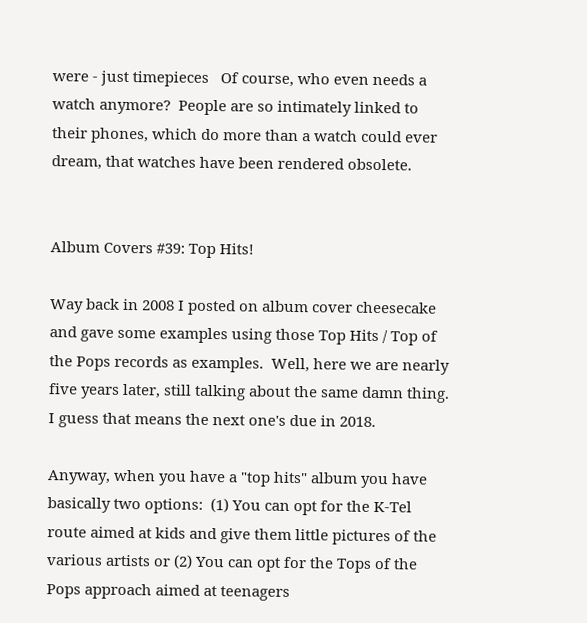were - just timepieces   Of course, who even needs a watch anymore?  People are so intimately linked to their phones, which do more than a watch could ever dream, that watches have been rendered obsolete.


Album Covers #39: Top Hits!

Way back in 2008 I posted on album cover cheesecake and gave some examples using those Top Hits / Top of the Pops records as examples.  Well, here we are nearly five years later, still talking about the same damn thing.  I guess that means the next one's due in 2018.

Anyway, when you have a "top hits" album you have basically two options:  (1) You can opt for the K-Tel route aimed at kids and give them little pictures of the various artists or (2) You can opt for the Tops of the Pops approach aimed at teenagers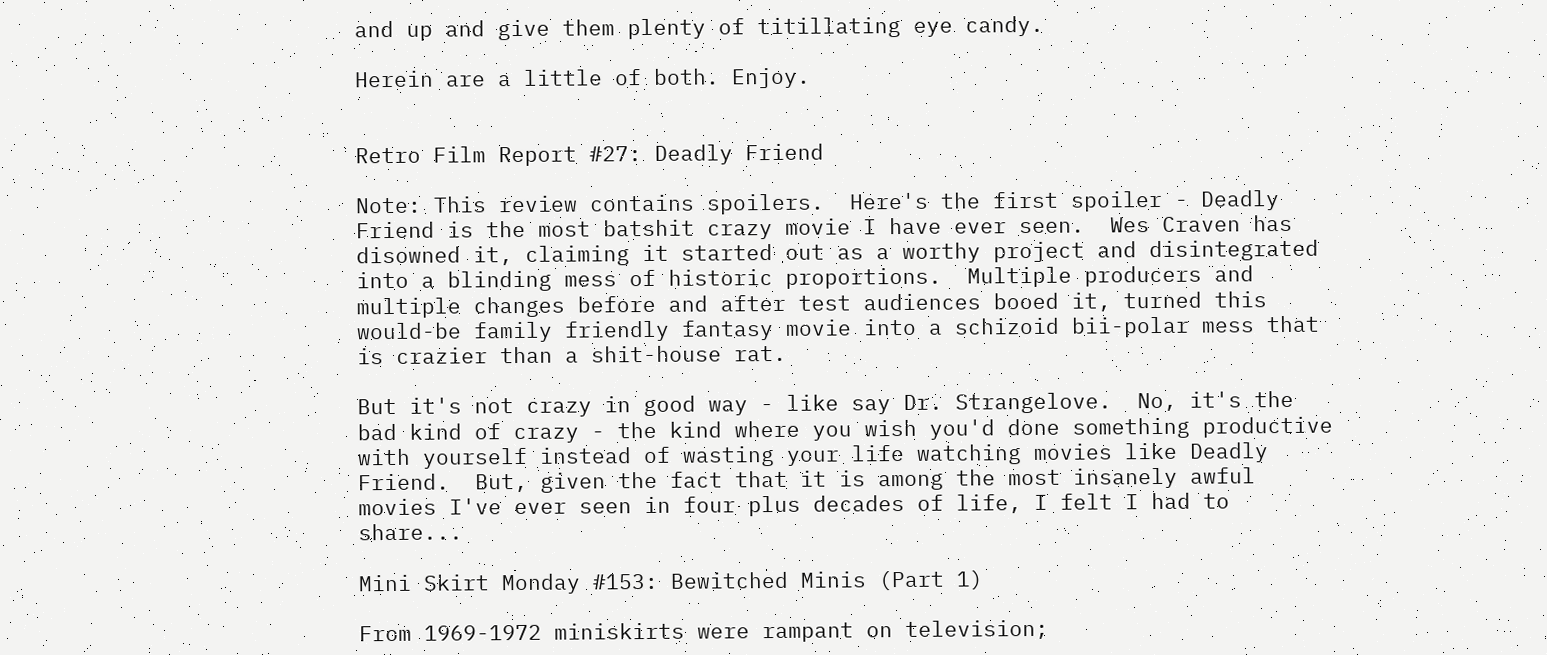and up and give them plenty of titillating eye candy.

Herein are a little of both. Enjoy.


Retro Film Report #27: Deadly Friend

Note: This review contains spoilers.  Here's the first spoiler - Deadly Friend is the most batshit crazy movie I have ever seen.  Wes Craven has disowned it, claiming it started out as a worthy project and disintegrated into a blinding mess of historic proportions.  Multiple producers and multiple changes before and after test audiences booed it, turned this would-be family friendly fantasy movie into a schizoid bii-polar mess that is crazier than a shit-house rat.

But it's not crazy in good way - like say Dr. Strangelove.  No, it's the bad kind of crazy - the kind where you wish you'd done something productive with yourself instead of wasting your life watching movies like Deadly Friend.  But, given the fact that it is among the most insanely awful movies I've ever seen in four plus decades of life, I felt I had to share...

Mini Skirt Monday #153: Bewitched Minis (Part 1)

From 1969-1972 miniskirts were rampant on television;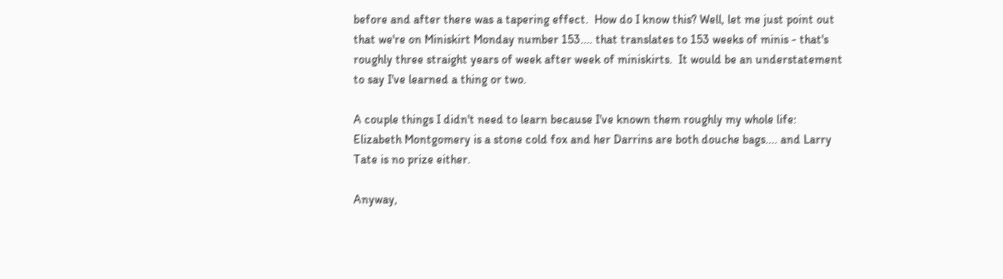before and after there was a tapering effect.  How do I know this? Well, let me just point out that we're on Miniskirt Monday number 153.... that translates to 153 weeks of minis - that's roughly three straight years of week after week of miniskirts.  It would be an understatement to say I've learned a thing or two.

A couple things I didn't need to learn because I've known them roughly my whole life:  Elizabeth Montgomery is a stone cold fox and her Darrins are both douche bags.... and Larry Tate is no prize either.

Anyway,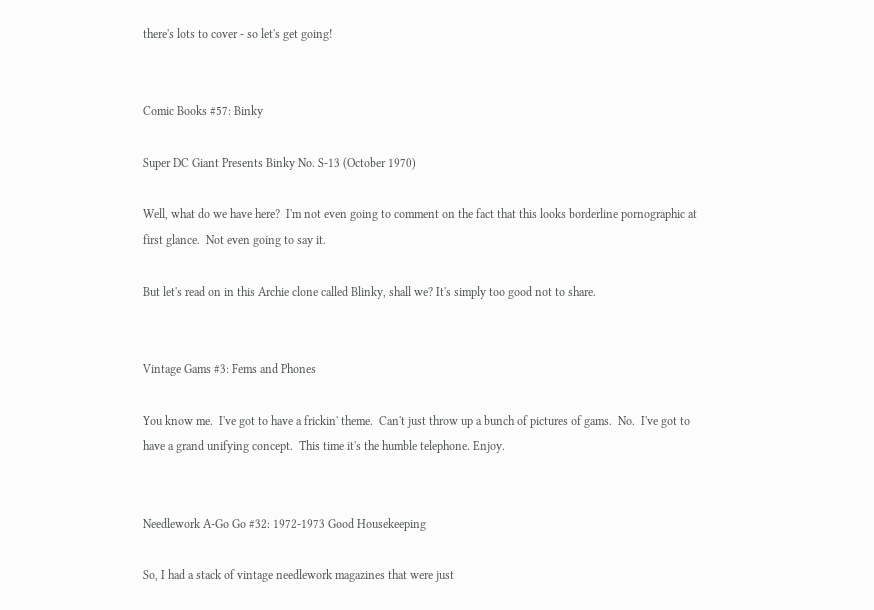there's lots to cover - so let's get going!


Comic Books #57: Binky

Super DC Giant Presents Binky No. S-13 (October 1970)

Well, what do we have here?  I'm not even going to comment on the fact that this looks borderline pornographic at first glance.  Not even going to say it.

But let's read on in this Archie clone called Blinky, shall we? It's simply too good not to share.


Vintage Gams #3: Fems and Phones

You know me.  I've got to have a frickin' theme.  Can't just throw up a bunch of pictures of gams.  No.  I've got to have a grand unifying concept.  This time it's the humble telephone. Enjoy.


Needlework A-Go Go #32: 1972-1973 Good Housekeeping

So, I had a stack of vintage needlework magazines that were just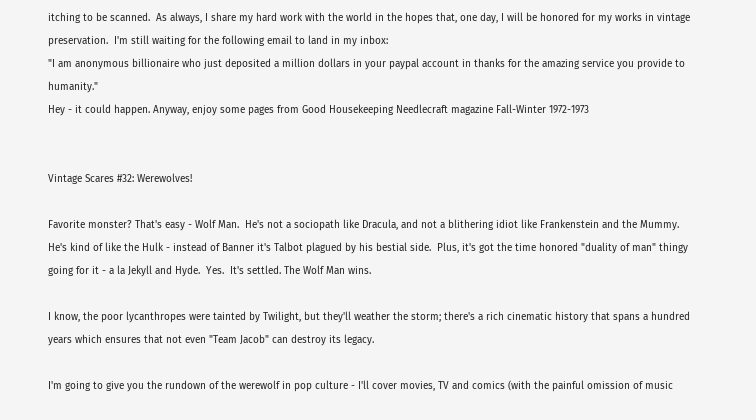itching to be scanned.  As always, I share my hard work with the world in the hopes that, one day, I will be honored for my works in vintage preservation.  I'm still waiting for the following email to land in my inbox:
"I am anonymous billionaire who just deposited a million dollars in your paypal account in thanks for the amazing service you provide to humanity."
Hey - it could happen. Anyway, enjoy some pages from Good Housekeeping Needlecraft magazine Fall-Winter 1972-1973


Vintage Scares #32: Werewolves!

Favorite monster? That's easy - Wolf Man.  He's not a sociopath like Dracula, and not a blithering idiot like Frankenstein and the Mummy.  He's kind of like the Hulk - instead of Banner it's Talbot plagued by his bestial side.  Plus, it's got the time honored "duality of man" thingy going for it - a la Jekyll and Hyde.  Yes.  It's settled. The Wolf Man wins.

I know, the poor lycanthropes were tainted by Twilight, but they'll weather the storm; there's a rich cinematic history that spans a hundred years which ensures that not even "Team Jacob" can destroy its legacy.

I'm going to give you the rundown of the werewolf in pop culture - I'll cover movies, TV and comics (with the painful omission of music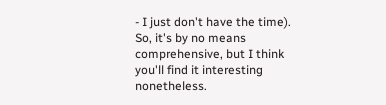- I just don't have the time).  So, it's by no means comprehensive, but I think you'll find it interesting nonetheless.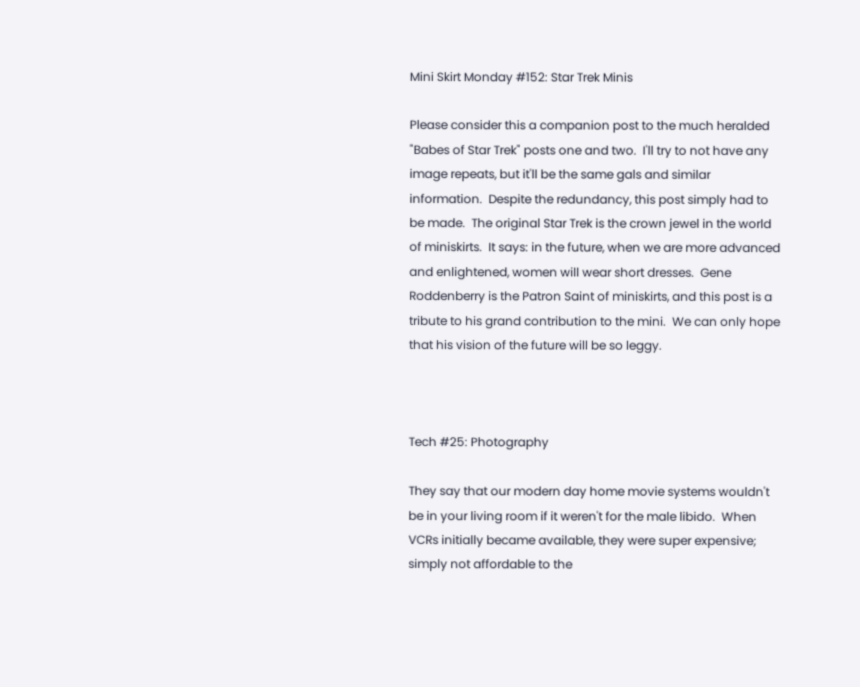Mini Skirt Monday #152: Star Trek Minis

Please consider this a companion post to the much heralded "Babes of Star Trek" posts one and two.  I'll try to not have any image repeats, but it'll be the same gals and similar information.  Despite the redundancy, this post simply had to be made.  The original Star Trek is the crown jewel in the world of miniskirts.  It says: in the future, when we are more advanced and enlightened, women will wear short dresses.  Gene Roddenberry is the Patron Saint of miniskirts, and this post is a tribute to his grand contribution to the mini.  We can only hope that his vision of the future will be so leggy.



Tech #25: Photography

They say that our modern day home movie systems wouldn't be in your living room if it weren't for the male libido.  When VCRs initially became available, they were super expensive; simply not affordable to the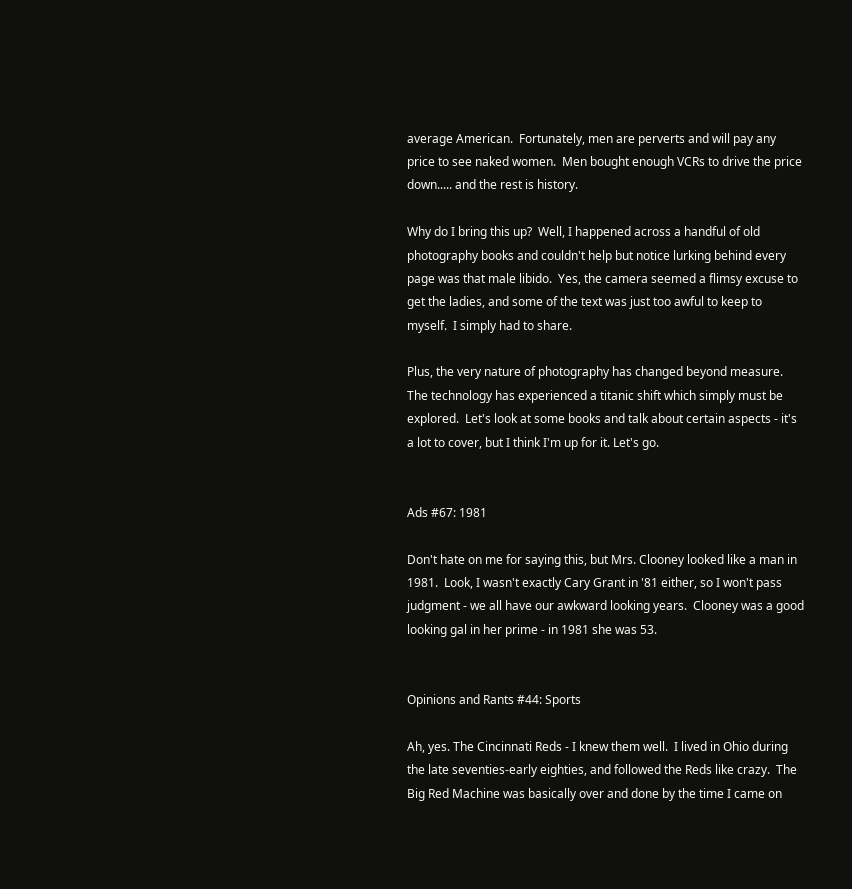average American.  Fortunately, men are perverts and will pay any price to see naked women.  Men bought enough VCRs to drive the price down..... and the rest is history.

Why do I bring this up?  Well, I happened across a handful of old photography books and couldn't help but notice lurking behind every page was that male libido.  Yes, the camera seemed a flimsy excuse to get the ladies, and some of the text was just too awful to keep to myself.  I simply had to share.

Plus, the very nature of photography has changed beyond measure.  The technology has experienced a titanic shift which simply must be explored.  Let's look at some books and talk about certain aspects - it's a lot to cover, but I think I'm up for it. Let's go.


Ads #67: 1981

Don't hate on me for saying this, but Mrs. Clooney looked like a man in 1981.  Look, I wasn't exactly Cary Grant in '81 either, so I won't pass judgment - we all have our awkward looking years.  Clooney was a good looking gal in her prime - in 1981 she was 53.


Opinions and Rants #44: Sports

Ah, yes. The Cincinnati Reds - I knew them well.  I lived in Ohio during the late seventies-early eighties, and followed the Reds like crazy.  The Big Red Machine was basically over and done by the time I came on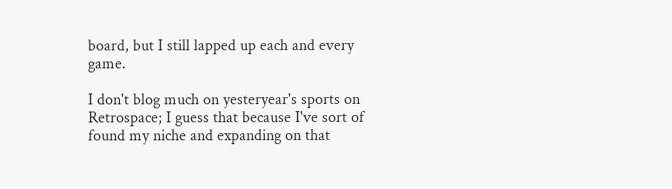board, but I still lapped up each and every game.

I don't blog much on yesteryear's sports on Retrospace; I guess that because I've sort of found my niche and expanding on that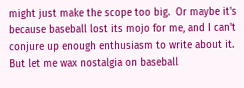might just make the scope too big.  Or maybe it's because baseball lost its mojo for me, and I can't conjure up enough enthusiasm to write about it.  But let me wax nostalgia on baseball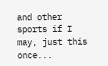and other sports if I may, just this once...